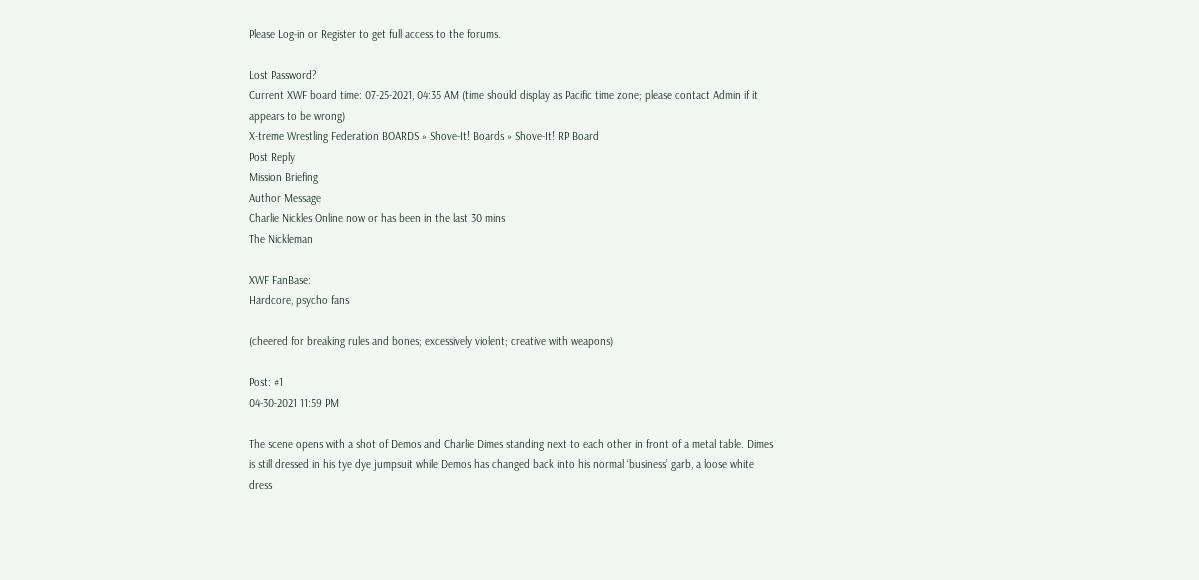Please Log-in or Register to get full access to the forums.

Lost Password?
Current XWF board time: 07-25-2021, 04:35 AM (time should display as Pacific time zone; please contact Admin if it appears to be wrong)
X-treme Wrestling Federation BOARDS » Shove-It! Boards » Shove-It! RP Board
Post Reply
Mission Briefing
Author Message
Charlie Nickles Online now or has been in the last 30 mins
The Nickleman

XWF FanBase:
Hardcore, psycho fans

(cheered for breaking rules and bones; excessively violent; creative with weapons)

Post: #1
04-30-2021 11:59 PM

The scene opens with a shot of Demos and Charlie Dimes standing next to each other in front of a metal table. Dimes is still dressed in his tye dye jumpsuit while Demos has changed back into his normal ‘business’ garb, a loose white dress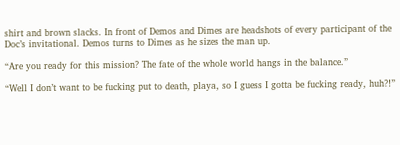shirt and brown slacks. In front of Demos and Dimes are headshots of every participant of the Doc’s invitational. Demos turns to Dimes as he sizes the man up.

“Are you ready for this mission? The fate of the whole world hangs in the balance.”

“Well I don’t want to be fucking put to death, playa, so I guess I gotta be fucking ready, huh?!”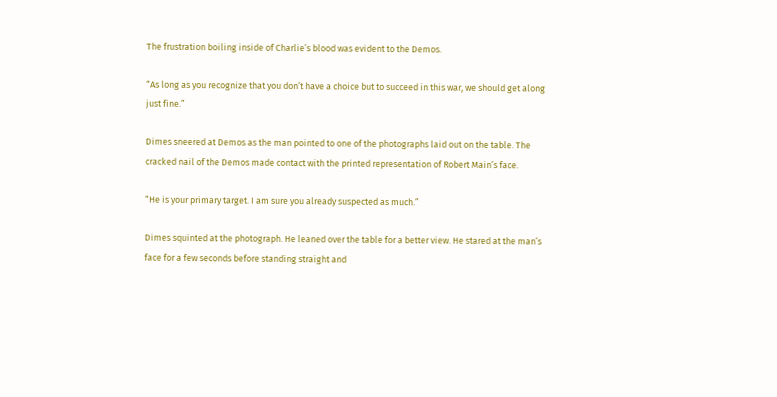The frustration boiling inside of Charlie’s blood was evident to the Demos.

“As long as you recognize that you don’t have a choice but to succeed in this war, we should get along just fine.”

Dimes sneered at Demos as the man pointed to one of the photographs laid out on the table. The cracked nail of the Demos made contact with the printed representation of Robert Main’s face.

“He is your primary target. I am sure you already suspected as much.”

Dimes squinted at the photograph. He leaned over the table for a better view. He stared at the man’s face for a few seconds before standing straight and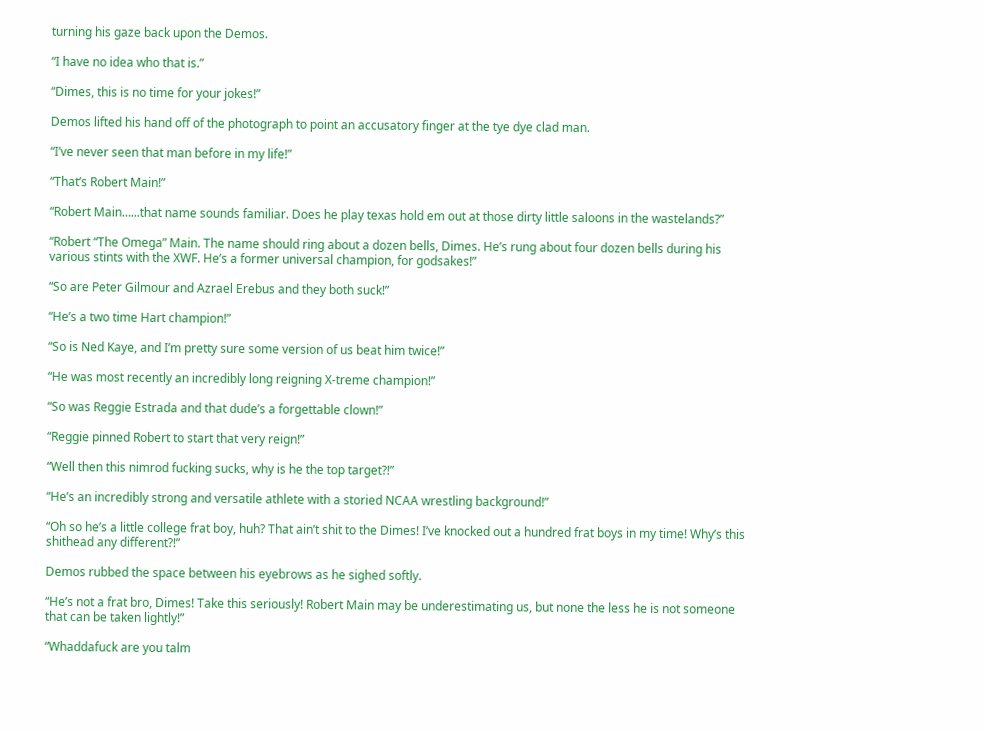turning his gaze back upon the Demos.

“I have no idea who that is.”

“Dimes, this is no time for your jokes!”

Demos lifted his hand off of the photograph to point an accusatory finger at the tye dye clad man.

“I’ve never seen that man before in my life!”

“That’s Robert Main!”

“Robert Main…...that name sounds familiar. Does he play texas hold em out at those dirty little saloons in the wastelands?”

“Robert “The Omega” Main. The name should ring about a dozen bells, Dimes. He’s rung about four dozen bells during his various stints with the XWF. He’s a former universal champion, for godsakes!”

“So are Peter Gilmour and Azrael Erebus and they both suck!”

“He’s a two time Hart champion!”

“So is Ned Kaye, and I’m pretty sure some version of us beat him twice!”

“He was most recently an incredibly long reigning X-treme champion!”

“So was Reggie Estrada and that dude’s a forgettable clown!”

“Reggie pinned Robert to start that very reign!”

“Well then this nimrod fucking sucks, why is he the top target?!”

“He’s an incredibly strong and versatile athlete with a storied NCAA wrestling background!”

“Oh so he’s a little college frat boy, huh? That ain’t shit to the Dimes! I’ve knocked out a hundred frat boys in my time! Why’s this shithead any different?!”

Demos rubbed the space between his eyebrows as he sighed softly.

“He’s not a frat bro, Dimes! Take this seriously! Robert Main may be underestimating us, but none the less he is not someone that can be taken lightly!”

“Whaddafuck are you talm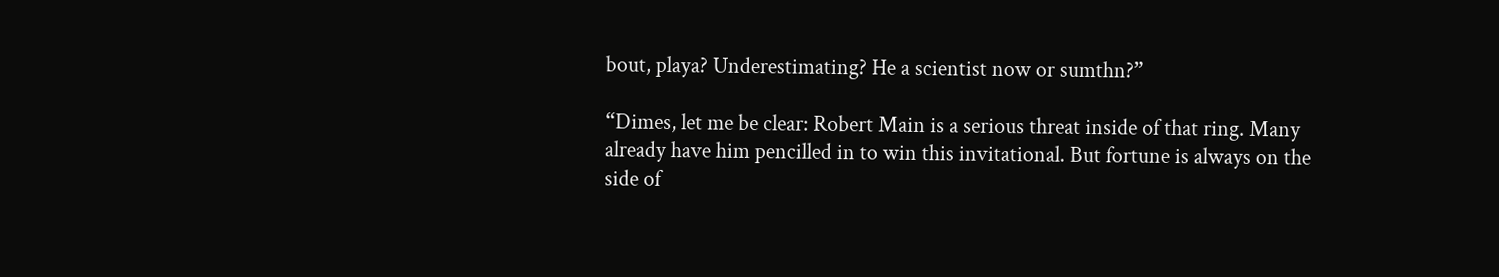bout, playa? Underestimating? He a scientist now or sumthn?”

“Dimes, let me be clear: Robert Main is a serious threat inside of that ring. Many already have him pencilled in to win this invitational. But fortune is always on the side of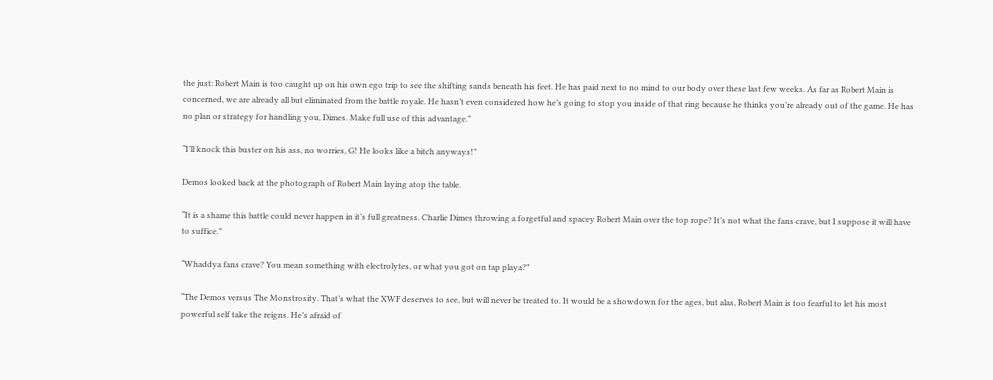the just: Robert Main is too caught up on his own ego trip to see the shifting sands beneath his feet. He has paid next to no mind to our body over these last few weeks. As far as Robert Main is concerned, we are already all but eliminated from the battle royale. He hasn’t even considered how he’s going to stop you inside of that ring because he thinks you’re already out of the game. He has no plan or strategy for handling you, Dimes. Make full use of this advantage.”

“I’ll knock this buster on his ass, no worries, G! He looks like a bitch anyways!”

Demos looked back at the photograph of Robert Main laying atop the table.

“It is a shame this battle could never happen in it’s full greatness. Charlie Dimes throwing a forgetful and spacey Robert Main over the top rope? It’s not what the fans crave, but I suppose it will have to suffice.”

“Whaddya fans crave? You mean something with electrolytes, or what you got on tap playa?”

“The Demos versus The Monstrosity. That’s what the XWF deserves to see, but will never be treated to. It would be a showdown for the ages, but alas, Robert Main is too fearful to let his most powerful self take the reigns. He’s afraid of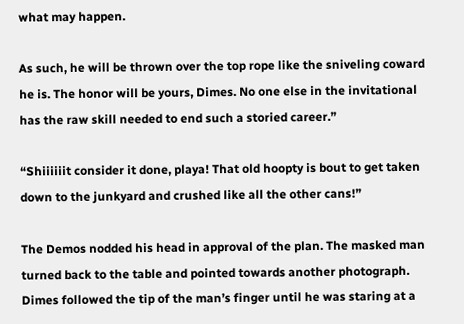what may happen.

As such, he will be thrown over the top rope like the sniveling coward he is. The honor will be yours, Dimes. No one else in the invitational has the raw skill needed to end such a storied career.”

“Shiiiiiit consider it done, playa! That old hoopty is bout to get taken down to the junkyard and crushed like all the other cans!”

The Demos nodded his head in approval of the plan. The masked man turned back to the table and pointed towards another photograph. Dimes followed the tip of the man’s finger until he was staring at a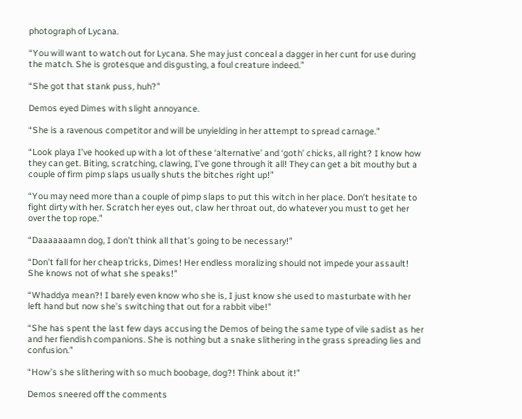photograph of Lycana.

“You will want to watch out for Lycana. She may just conceal a dagger in her cunt for use during the match. She is grotesque and disgusting, a foul creature indeed.”

“She got that stank puss, huh?”

Demos eyed Dimes with slight annoyance.

“She is a ravenous competitor and will be unyielding in her attempt to spread carnage.”

“Look playa I’ve hooked up with a lot of these ‘alternative’ and ‘goth’ chicks, all right? I know how they can get. Biting, scratching, clawing, I’ve gone through it all! They can get a bit mouthy but a couple of firm pimp slaps usually shuts the bitches right up!”

“You may need more than a couple of pimp slaps to put this witch in her place. Don’t hesitate to fight dirty with her. Scratch her eyes out, claw her throat out, do whatever you must to get her over the top rope.”

“Daaaaaaamn dog, I don’t think all that’s going to be necessary!”

“Don’t fall for her cheap tricks, Dimes! Her endless moralizing should not impede your assault! She knows not of what she speaks!”

“Whaddya mean?! I barely even know who she is, I just know she used to masturbate with her left hand but now she’s switching that out for a rabbit vibe!”

“She has spent the last few days accusing the Demos of being the same type of vile sadist as her and her fiendish companions. She is nothing but a snake slithering in the grass spreading lies and confusion.”

“How’s she slithering with so much boobage, dog?! Think about it!”

Demos sneered off the comments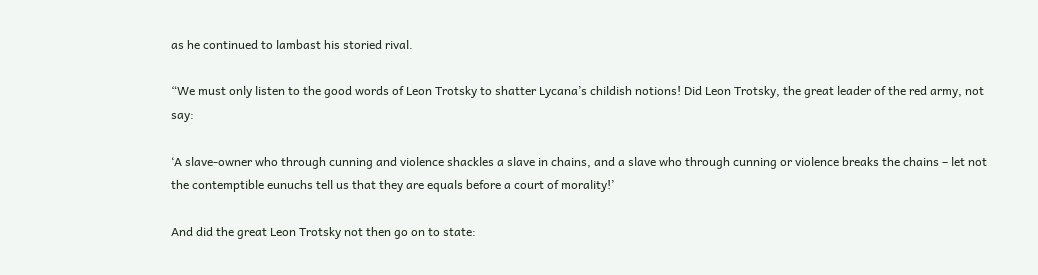as he continued to lambast his storied rival.

“We must only listen to the good words of Leon Trotsky to shatter Lycana’s childish notions! Did Leon Trotsky, the great leader of the red army, not say:

‘A slave-owner who through cunning and violence shackles a slave in chains, and a slave who through cunning or violence breaks the chains – let not the contemptible eunuchs tell us that they are equals before a court of morality!’

And did the great Leon Trotsky not then go on to state: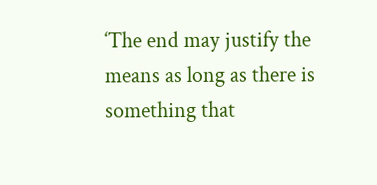‘The end may justify the means as long as there is something that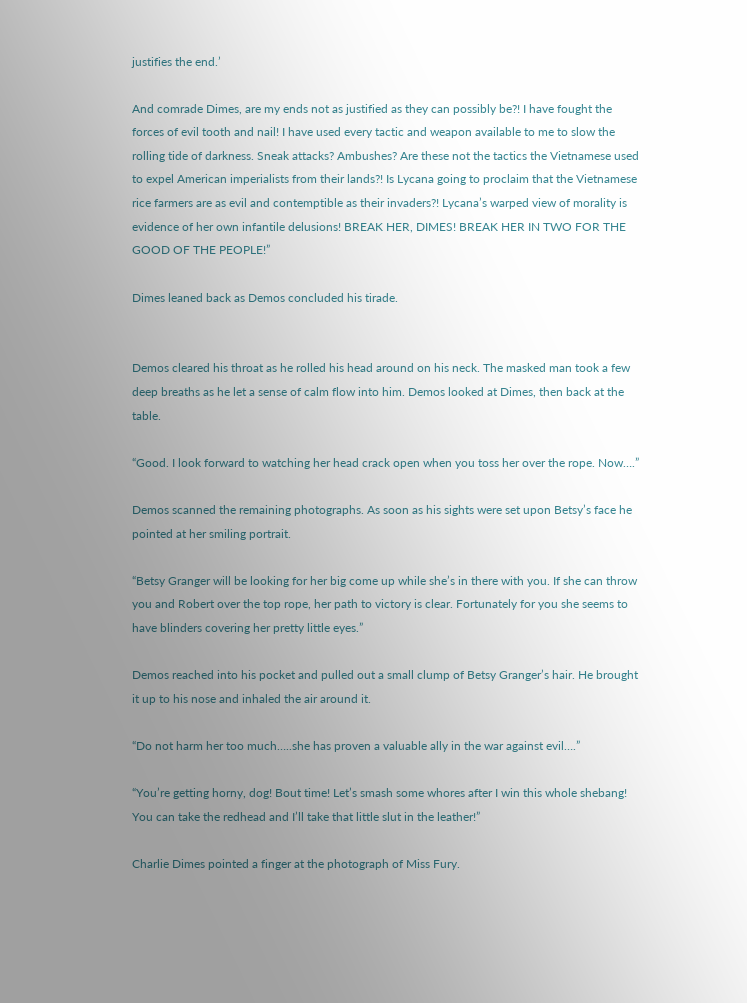justifies the end.’

And comrade Dimes, are my ends not as justified as they can possibly be?! I have fought the forces of evil tooth and nail! I have used every tactic and weapon available to me to slow the rolling tide of darkness. Sneak attacks? Ambushes? Are these not the tactics the Vietnamese used to expel American imperialists from their lands?! Is Lycana going to proclaim that the Vietnamese rice farmers are as evil and contemptible as their invaders?! Lycana’s warped view of morality is evidence of her own infantile delusions! BREAK HER, DIMES! BREAK HER IN TWO FOR THE GOOD OF THE PEOPLE!”

Dimes leaned back as Demos concluded his tirade.


Demos cleared his throat as he rolled his head around on his neck. The masked man took a few deep breaths as he let a sense of calm flow into him. Demos looked at Dimes, then back at the table.

“Good. I look forward to watching her head crack open when you toss her over the rope. Now….”

Demos scanned the remaining photographs. As soon as his sights were set upon Betsy’s face he pointed at her smiling portrait.

“Betsy Granger will be looking for her big come up while she’s in there with you. If she can throw you and Robert over the top rope, her path to victory is clear. Fortunately for you she seems to have blinders covering her pretty little eyes.”

Demos reached into his pocket and pulled out a small clump of Betsy Granger’s hair. He brought it up to his nose and inhaled the air around it.

“Do not harm her too much…..she has proven a valuable ally in the war against evil….”

“You’re getting horny, dog! Bout time! Let’s smash some whores after I win this whole shebang! You can take the redhead and I’ll take that little slut in the leather!”

Charlie Dimes pointed a finger at the photograph of Miss Fury.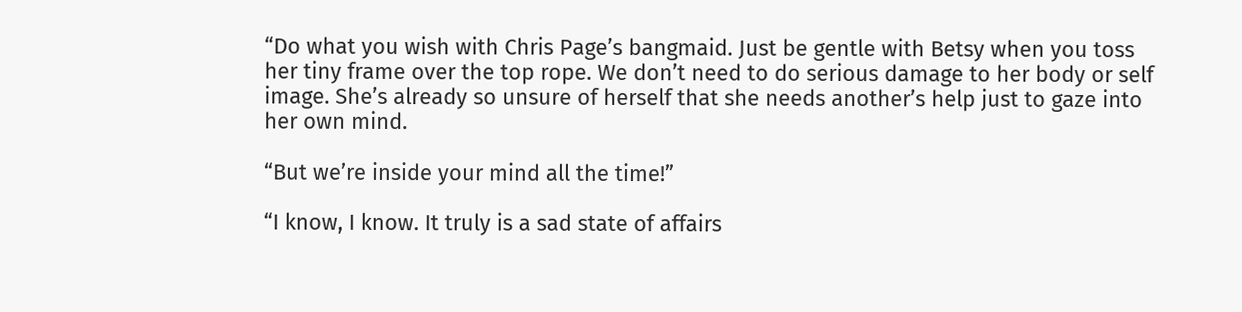“Do what you wish with Chris Page’s bangmaid. Just be gentle with Betsy when you toss her tiny frame over the top rope. We don’t need to do serious damage to her body or self image. She’s already so unsure of herself that she needs another’s help just to gaze into her own mind.

“But we’re inside your mind all the time!”

“I know, I know. It truly is a sad state of affairs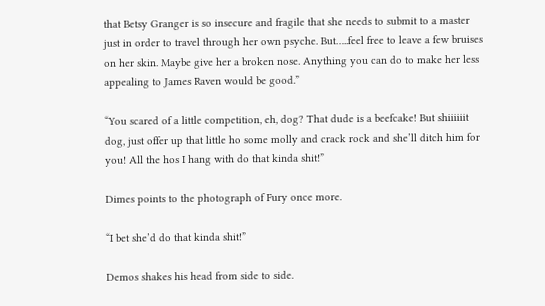that Betsy Granger is so insecure and fragile that she needs to submit to a master just in order to travel through her own psyche. But…..feel free to leave a few bruises on her skin. Maybe give her a broken nose. Anything you can do to make her less appealing to James Raven would be good.”

“You scared of a little competition, eh, dog? That dude is a beefcake! But shiiiiiit dog, just offer up that little ho some molly and crack rock and she’ll ditch him for you! All the hos I hang with do that kinda shit!”

Dimes points to the photograph of Fury once more.

“I bet she’d do that kinda shit!”

Demos shakes his head from side to side.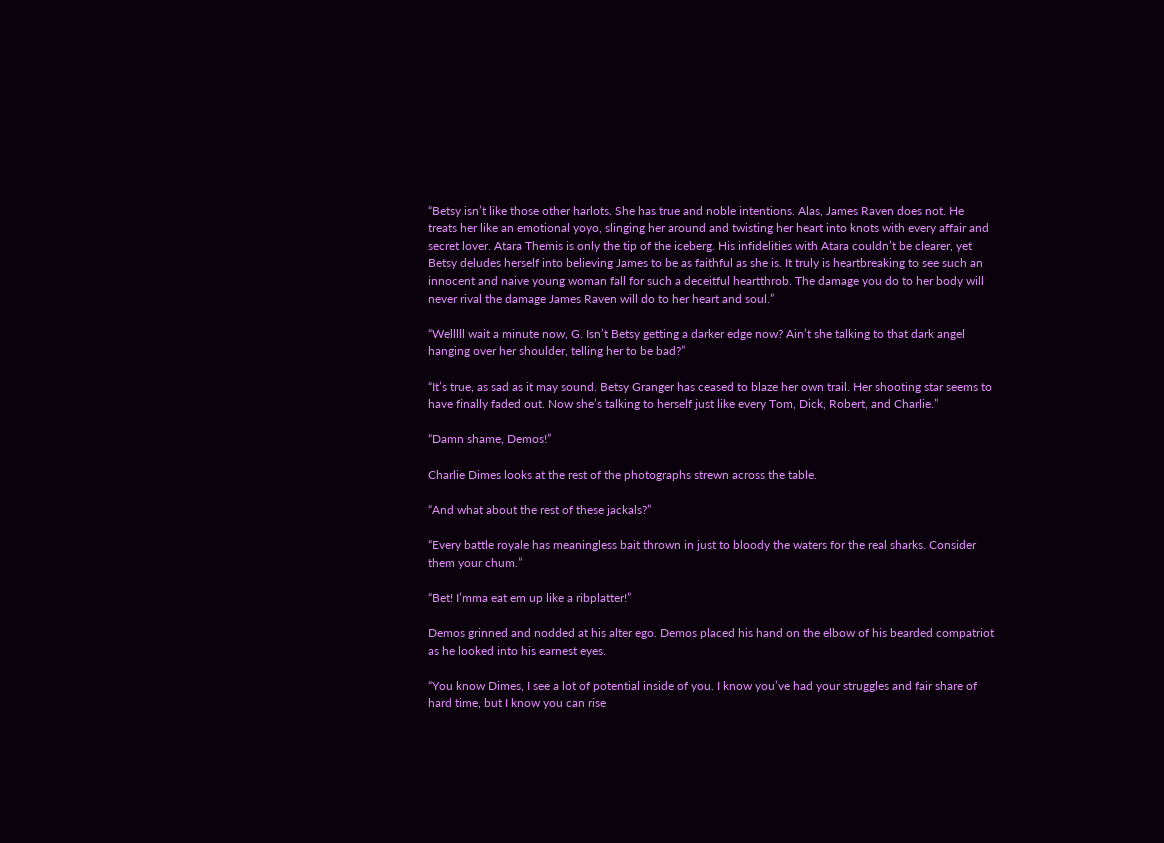“Betsy isn’t like those other harlots. She has true and noble intentions. Alas, James Raven does not. He treats her like an emotional yoyo, slinging her around and twisting her heart into knots with every affair and secret lover. Atara Themis is only the tip of the iceberg. His infidelities with Atara couldn’t be clearer, yet Betsy deludes herself into believing James to be as faithful as she is. It truly is heartbreaking to see such an innocent and naive young woman fall for such a deceitful heartthrob. The damage you do to her body will never rival the damage James Raven will do to her heart and soul.”

“Welllll wait a minute now, G. Isn’t Betsy getting a darker edge now? Ain’t she talking to that dark angel hanging over her shoulder, telling her to be bad?”

“It’s true, as sad as it may sound. Betsy Granger has ceased to blaze her own trail. Her shooting star seems to have finally faded out. Now she’s talking to herself just like every Tom, Dick, Robert, and Charlie.”

“Damn shame, Demos!”

Charlie Dimes looks at the rest of the photographs strewn across the table.

“And what about the rest of these jackals?”

“Every battle royale has meaningless bait thrown in just to bloody the waters for the real sharks. Consider them your chum.”

“Bet! I’mma eat em up like a ribplatter!”

Demos grinned and nodded at his alter ego. Demos placed his hand on the elbow of his bearded compatriot as he looked into his earnest eyes.

“You know Dimes, I see a lot of potential inside of you. I know you’ve had your struggles and fair share of hard time, but I know you can rise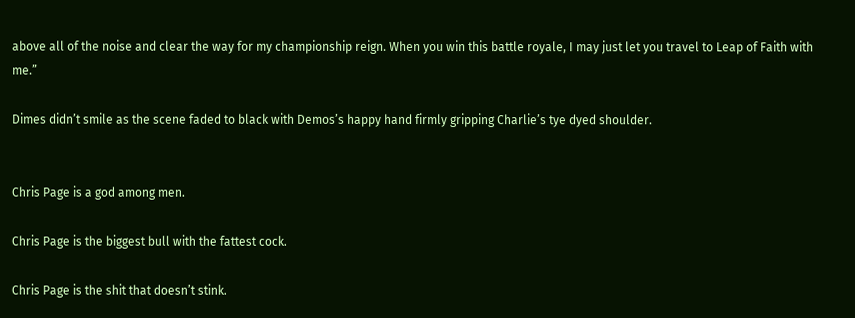above all of the noise and clear the way for my championship reign. When you win this battle royale, I may just let you travel to Leap of Faith with me.”

Dimes didn’t smile as the scene faded to black with Demos’s happy hand firmly gripping Charlie’s tye dyed shoulder.


Chris Page is a god among men.

Chris Page is the biggest bull with the fattest cock.

Chris Page is the shit that doesn’t stink.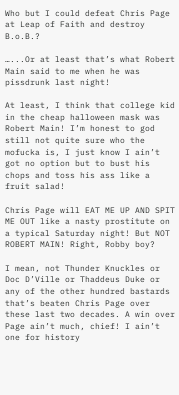Who but I could defeat Chris Page at Leap of Faith and destroy B.o.B.?

…...Or at least that’s what Robert Main said to me when he was pissdrunk last night!

At least, I think that college kid in the cheap halloween mask was Robert Main! I’m honest to god still not quite sure who the mofucka is, I just know I ain’t got no option but to bust his chops and toss his ass like a fruit salad!

Chris Page will EAT ME UP AND SPIT ME OUT like a nasty prostitute on a typical Saturday night! But NOT ROBERT MAIN! Right, Robby boy?

I mean, not Thunder Knuckles or Doc D’Ville or Thaddeus Duke or any of the other hundred bastards that’s beaten Chris Page over these last two decades. A win over Page ain’t much, chief! I ain’t one for history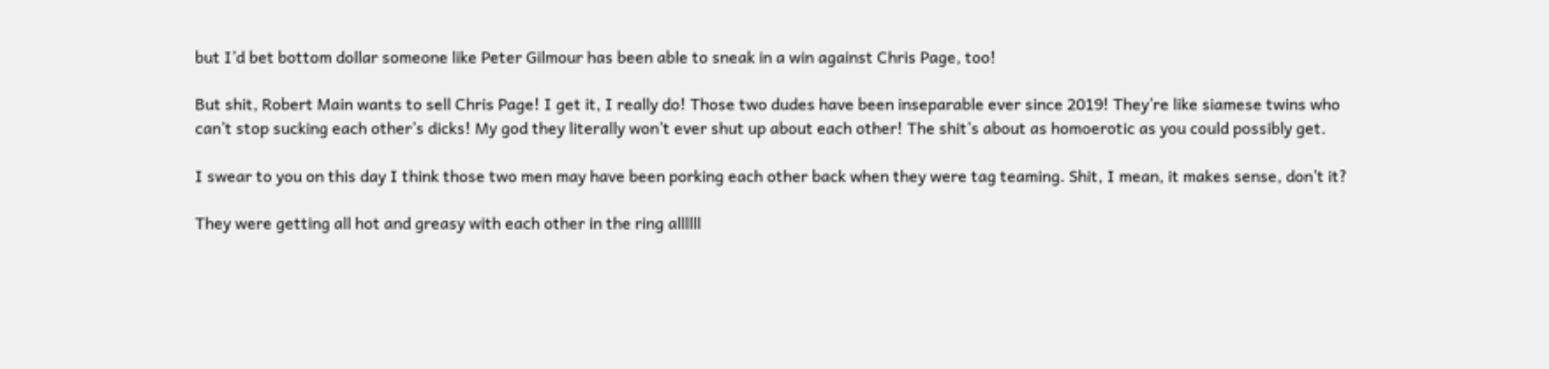but I’d bet bottom dollar someone like Peter Gilmour has been able to sneak in a win against Chris Page, too!

But shit, Robert Main wants to sell Chris Page! I get it, I really do! Those two dudes have been inseparable ever since 2019! They’re like siamese twins who can’t stop sucking each other’s dicks! My god they literally won’t ever shut up about each other! The shit’s about as homoerotic as you could possibly get.

I swear to you on this day I think those two men may have been porking each other back when they were tag teaming. Shit, I mean, it makes sense, don’t it?

They were getting all hot and greasy with each other in the ring allllll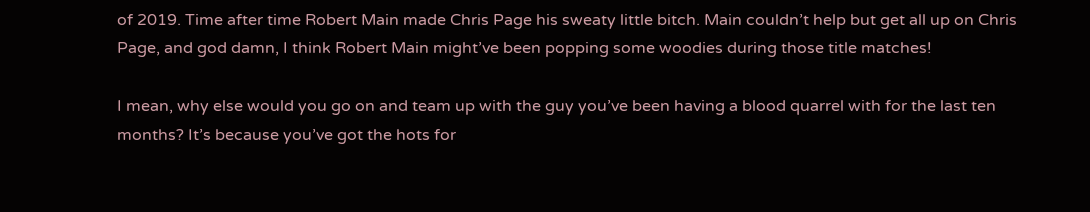of 2019. Time after time Robert Main made Chris Page his sweaty little bitch. Main couldn’t help but get all up on Chris Page, and god damn, I think Robert Main might’ve been popping some woodies during those title matches!

I mean, why else would you go on and team up with the guy you’ve been having a blood quarrel with for the last ten months? It’s because you’ve got the hots for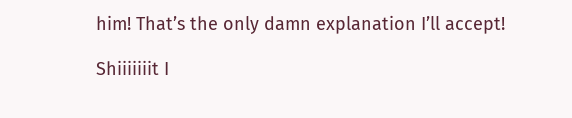him! That’s the only damn explanation I’ll accept!

Shiiiiiiit I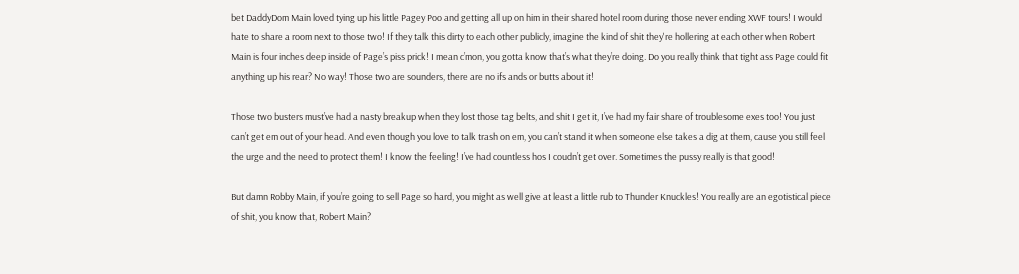bet DaddyDom Main loved tying up his little Pagey Poo and getting all up on him in their shared hotel room during those never ending XWF tours! I would hate to share a room next to those two! If they talk this dirty to each other publicly, imagine the kind of shit they're hollering at each other when Robert Main is four inches deep inside of Page’s piss prick! I mean c’mon, you gotta know that’s what they’re doing. Do you really think that tight ass Page could fit anything up his rear? No way! Those two are sounders, there are no ifs ands or butts about it!

Those two busters must’ve had a nasty breakup when they lost those tag belts, and shit I get it, I’ve had my fair share of troublesome exes too! You just can’t get em out of your head. And even though you love to talk trash on em, you can’t stand it when someone else takes a dig at them, cause you still feel the urge and the need to protect them! I know the feeling! I’ve had countless hos I coudn’t get over. Sometimes the pussy really is that good!

But damn Robby Main, if you’re going to sell Page so hard, you might as well give at least a little rub to Thunder Knuckles! You really are an egotistical piece of shit, you know that, Robert Main?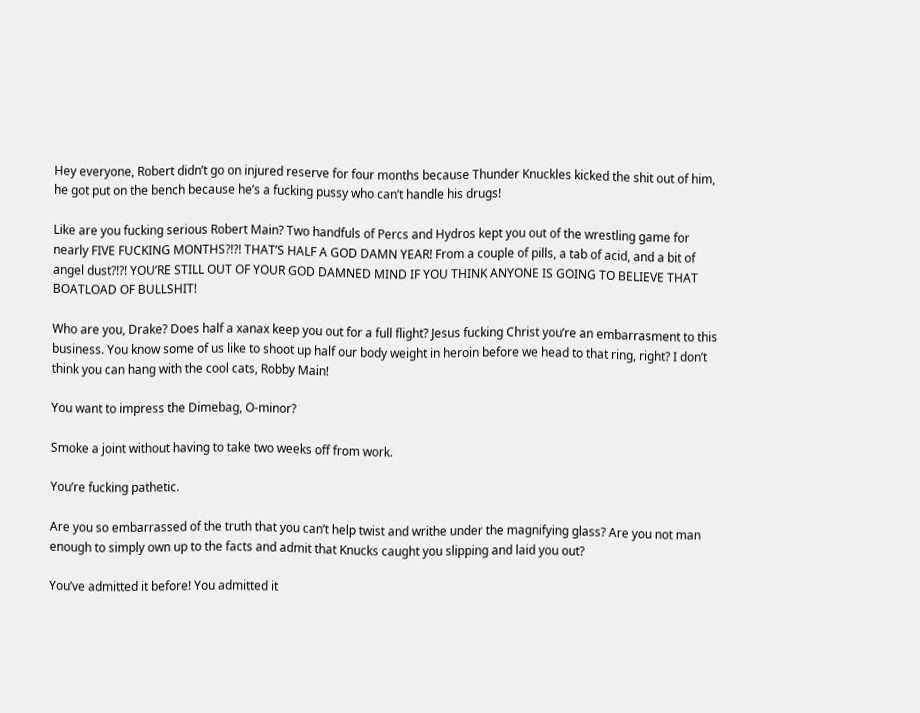Hey everyone, Robert didn’t go on injured reserve for four months because Thunder Knuckles kicked the shit out of him, he got put on the bench because he’s a fucking pussy who can’t handle his drugs!

Like are you fucking serious Robert Main? Two handfuls of Percs and Hydros kept you out of the wrestling game for nearly FIVE FUCKING MONTHS?!?! THAT’S HALF A GOD DAMN YEAR! From a couple of pills, a tab of acid, and a bit of angel dust?!?! YOU’RE STILL OUT OF YOUR GOD DAMNED MIND IF YOU THINK ANYONE IS GOING TO BELIEVE THAT BOATLOAD OF BULLSHIT!

Who are you, Drake? Does half a xanax keep you out for a full flight? Jesus fucking Christ you’re an embarrasment to this business. You know some of us like to shoot up half our body weight in heroin before we head to that ring, right? I don’t think you can hang with the cool cats, Robby Main!

You want to impress the Dimebag, O-minor?

Smoke a joint without having to take two weeks off from work.

You’re fucking pathetic.

Are you so embarrassed of the truth that you can’t help twist and writhe under the magnifying glass? Are you not man enough to simply own up to the facts and admit that Knucks caught you slipping and laid you out?

You’ve admitted it before! You admitted it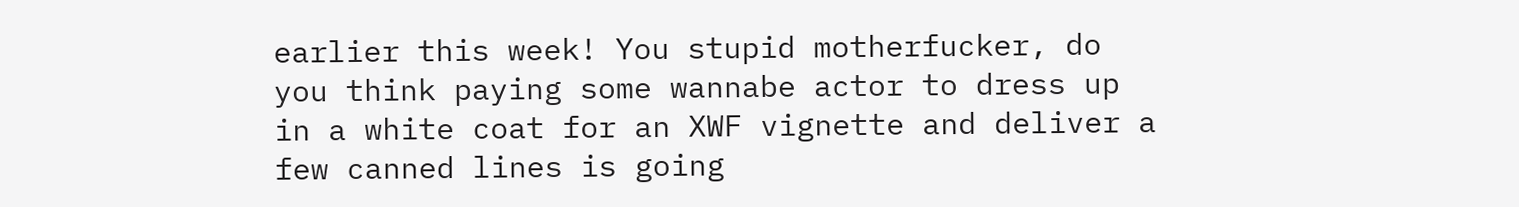earlier this week! You stupid motherfucker, do you think paying some wannabe actor to dress up in a white coat for an XWF vignette and deliver a few canned lines is going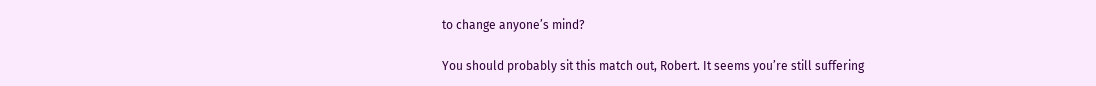to change anyone’s mind?

You should probably sit this match out, Robert. It seems you’re still suffering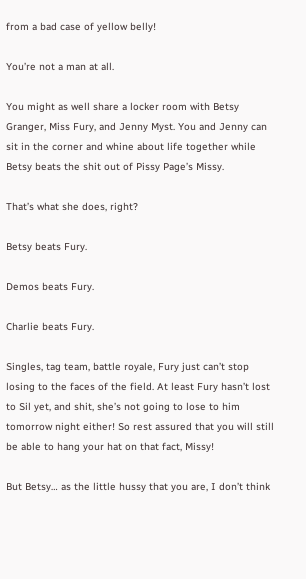from a bad case of yellow belly!

You’re not a man at all.

You might as well share a locker room with Betsy Granger, Miss Fury, and Jenny Myst. You and Jenny can sit in the corner and whine about life together while Betsy beats the shit out of Pissy Page’s Missy.

That’s what she does, right?

Betsy beats Fury.

Demos beats Fury.

Charlie beats Fury.

Singles, tag team, battle royale, Fury just can’t stop losing to the faces of the field. At least Fury hasn’t lost to Sil yet, and shit, she’s not going to lose to him tomorrow night either! So rest assured that you will still be able to hang your hat on that fact, Missy!

But Betsy… as the little hussy that you are, I don’t think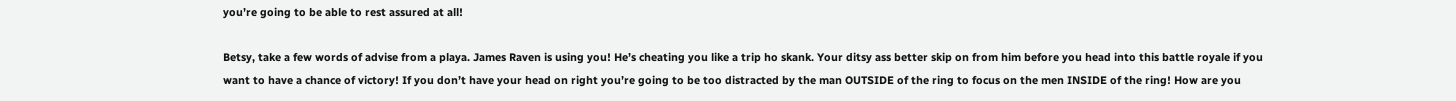you’re going to be able to rest assured at all!

Betsy, take a few words of advise from a playa. James Raven is using you! He’s cheating you like a trip ho skank. Your ditsy ass better skip on from him before you head into this battle royale if you want to have a chance of victory! If you don’t have your head on right you’re going to be too distracted by the man OUTSIDE of the ring to focus on the men INSIDE of the ring! How are you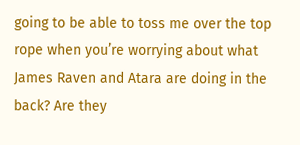going to be able to toss me over the top rope when you’re worrying about what James Raven and Atara are doing in the back? Are they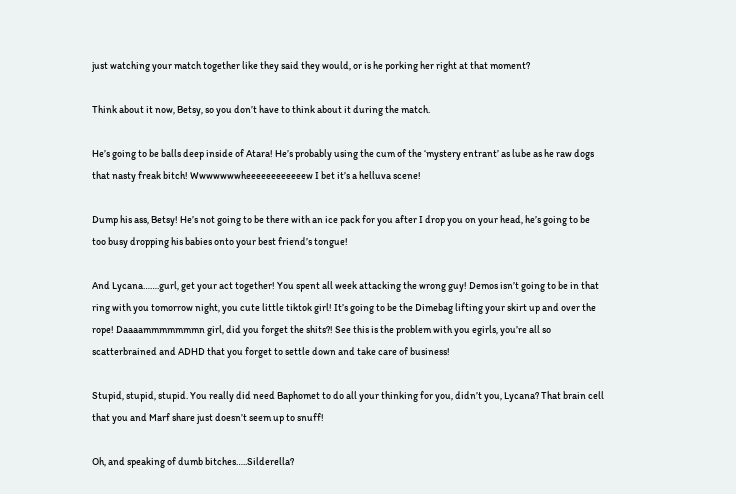just watching your match together like they said they would, or is he porking her right at that moment?

Think about it now, Betsy, so you don’t have to think about it during the match.

He’s going to be balls deep inside of Atara! He’s probably using the cum of the ‘mystery entrant’ as lube as he raw dogs that nasty freak bitch! Wwwwwwwheeeeeeeeeeeew I bet it’s a helluva scene!

Dump his ass, Betsy! He’s not going to be there with an ice pack for you after I drop you on your head, he’s going to be too busy dropping his babies onto your best friend’s tongue!

And Lycana…….gurl, get your act together! You spent all week attacking the wrong guy! Demos isn’t going to be in that ring with you tomorrow night, you cute little tiktok girl! It’s going to be the Dimebag lifting your skirt up and over the rope! Daaaammmmmmmn girl, did you forget the shits?! See this is the problem with you egirls, you’re all so scatterbrained and ADHD that you forget to settle down and take care of business!

Stupid, stupid, stupid. You really did need Baphomet to do all your thinking for you, didn’t you, Lycana? That brain cell that you and Marf share just doesn’t seem up to snuff!

Oh, and speaking of dumb bitches…..Silderella?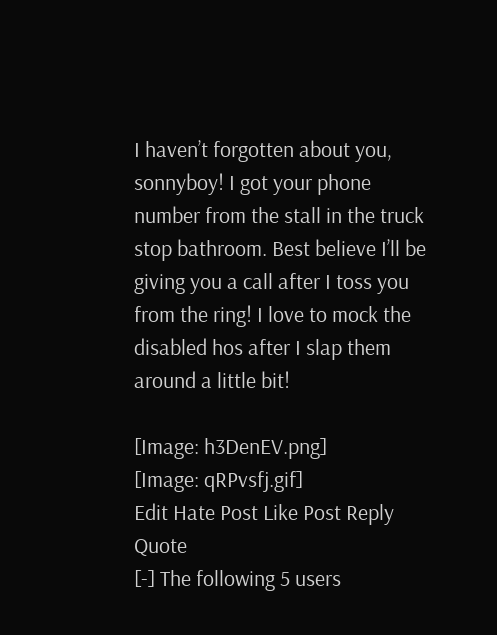I haven’t forgotten about you, sonnyboy! I got your phone number from the stall in the truck stop bathroom. Best believe I’ll be giving you a call after I toss you from the ring! I love to mock the disabled hos after I slap them around a little bit!

[Image: h3DenEV.png]
[Image: qRPvsfj.gif]
Edit Hate Post Like Post Reply Quote
[-] The following 5 users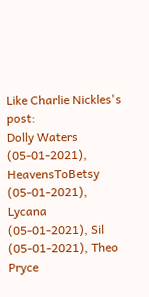Like Charlie Nickles's post:
Dolly Waters (05-01-2021), HeavensToBetsy (05-01-2021), Lycana (05-01-2021), Sil (05-01-2021), Theo Pryce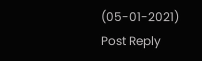(05-01-2021)
Post Reply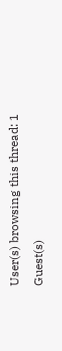User(s) browsing this thread: 1 Guest(s)